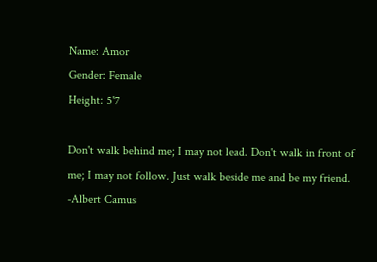Name: Amor
Gender: Female
Height: 5'7

Don't walk behind me; I may not lead. Don't walk in front of me; I may not follow. Just walk beside me and be my friend.
-Albert Camus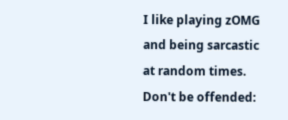I like playing zOMG and being sarcastic at random times. Don't be offended: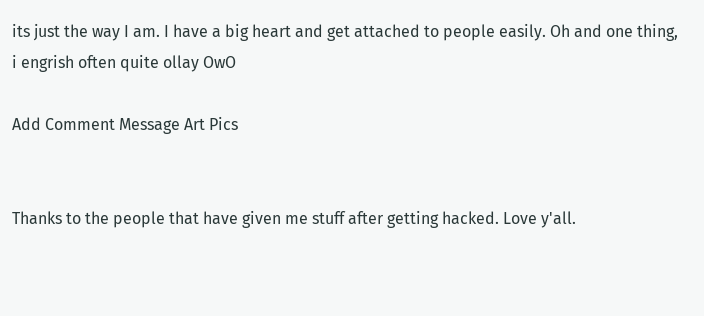its just the way I am. I have a big heart and get attached to people easily. Oh and one thing, i engrish often quite ollay OwO

Add Comment Message Art Pics


Thanks to the people that have given me stuff after getting hacked. Love y'all.